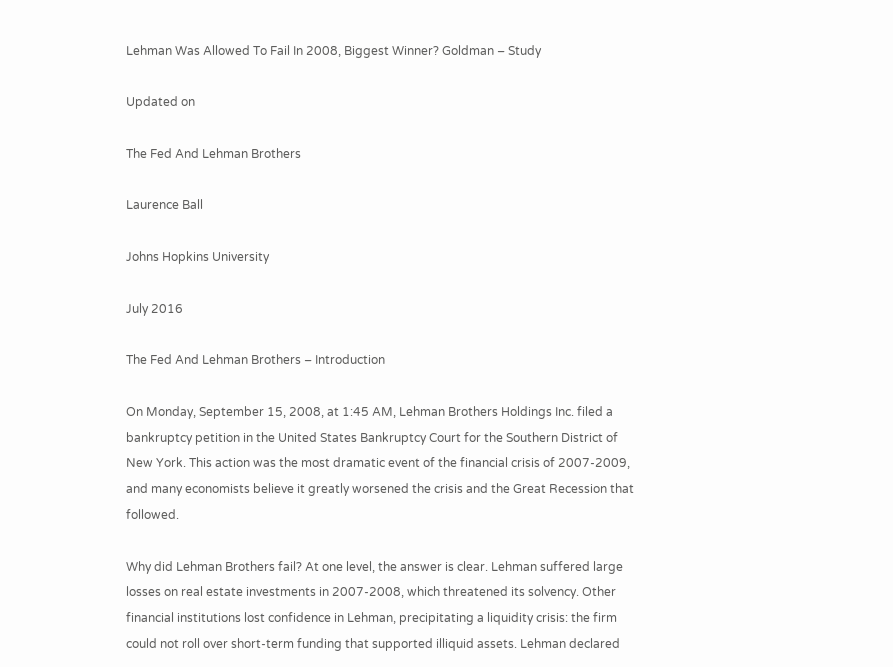Lehman Was Allowed To Fail In 2008, Biggest Winner? Goldman – Study

Updated on

The Fed And Lehman Brothers

Laurence Ball

Johns Hopkins University

July 2016

The Fed And Lehman Brothers – Introduction

On Monday, September 15, 2008, at 1:45 AM, Lehman Brothers Holdings Inc. filed a bankruptcy petition in the United States Bankruptcy Court for the Southern District of New York. This action was the most dramatic event of the financial crisis of 2007-2009, and many economists believe it greatly worsened the crisis and the Great Recession that followed.

Why did Lehman Brothers fail? At one level, the answer is clear. Lehman suffered large losses on real estate investments in 2007-2008, which threatened its solvency. Other financial institutions lost confidence in Lehman, precipitating a liquidity crisis: the firm could not roll over short-term funding that supported illiquid assets. Lehman declared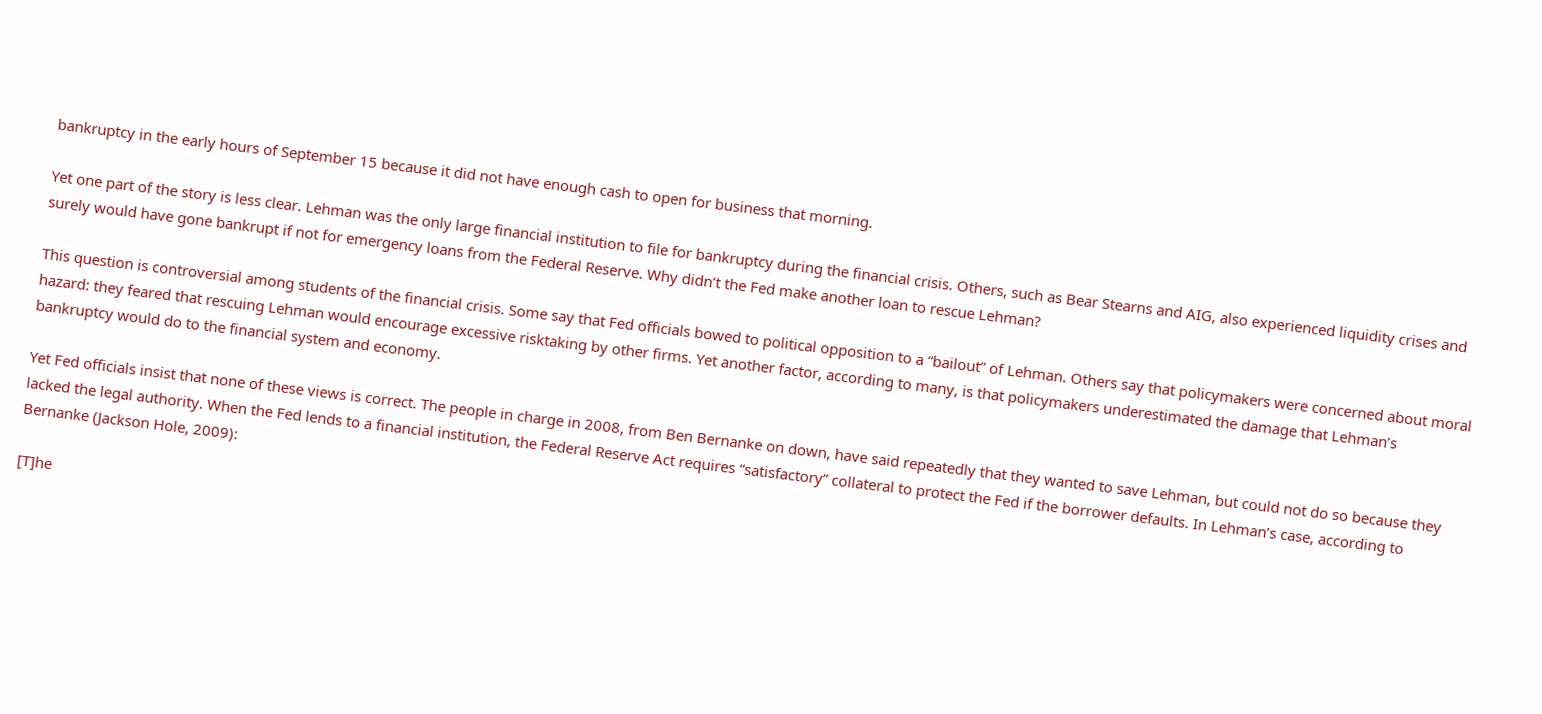bankruptcy in the early hours of September 15 because it did not have enough cash to open for business that morning.

Yet one part of the story is less clear. Lehman was the only large financial institution to file for bankruptcy during the financial crisis. Others, such as Bear Stearns and AIG, also experienced liquidity crises and surely would have gone bankrupt if not for emergency loans from the Federal Reserve. Why didn’t the Fed make another loan to rescue Lehman?

This question is controversial among students of the financial crisis. Some say that Fed officials bowed to political opposition to a “bailout” of Lehman. Others say that policymakers were concerned about moral hazard: they feared that rescuing Lehman would encourage excessive risktaking by other firms. Yet another factor, according to many, is that policymakers underestimated the damage that Lehman’s bankruptcy would do to the financial system and economy.

Yet Fed officials insist that none of these views is correct. The people in charge in 2008, from Ben Bernanke on down, have said repeatedly that they wanted to save Lehman, but could not do so because they lacked the legal authority. When the Fed lends to a financial institution, the Federal Reserve Act requires “satisfactory” collateral to protect the Fed if the borrower defaults. In Lehman’s case, according to Bernanke (Jackson Hole, 2009):

[T]he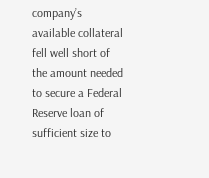company’s available collateral fell well short of the amount needed to secure a Federal Reserve loan of sufficient size to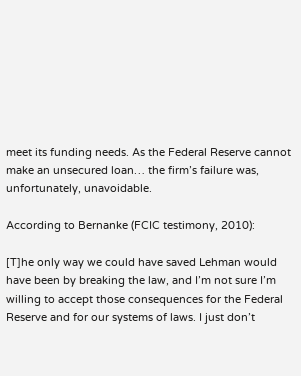meet its funding needs. As the Federal Reserve cannot make an unsecured loan… the firm’s failure was, unfortunately, unavoidable.

According to Bernanke (FCIC testimony, 2010):

[T]he only way we could have saved Lehman would have been by breaking the law, and I’m not sure I’m willing to accept those consequences for the Federal Reserve and for our systems of laws. I just don’t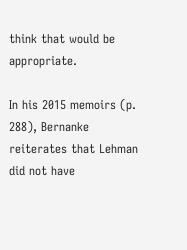think that would be appropriate.

In his 2015 memoirs (p. 288), Bernanke reiterates that Lehman did not have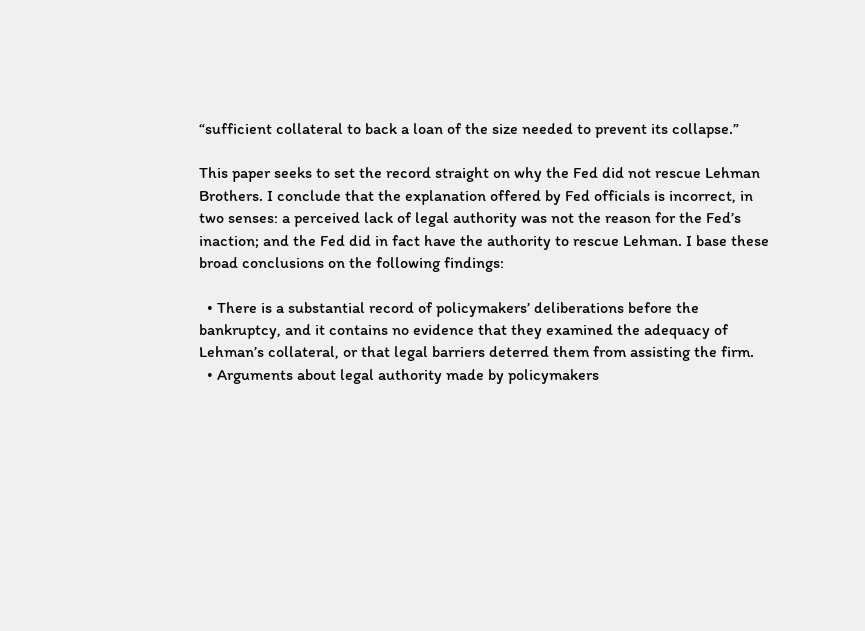“sufficient collateral to back a loan of the size needed to prevent its collapse.”

This paper seeks to set the record straight on why the Fed did not rescue Lehman Brothers. I conclude that the explanation offered by Fed officials is incorrect, in two senses: a perceived lack of legal authority was not the reason for the Fed’s inaction; and the Fed did in fact have the authority to rescue Lehman. I base these broad conclusions on the following findings:

  • There is a substantial record of policymakers’ deliberations before the bankruptcy, and it contains no evidence that they examined the adequacy of Lehman’s collateral, or that legal barriers deterred them from assisting the firm.
  • Arguments about legal authority made by policymakers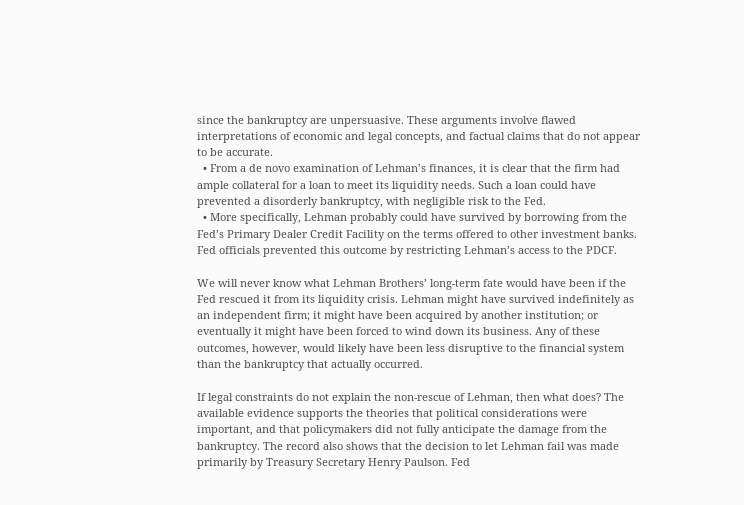since the bankruptcy are unpersuasive. These arguments involve flawed interpretations of economic and legal concepts, and factual claims that do not appear to be accurate.
  • From a de novo examination of Lehman’s finances, it is clear that the firm had ample collateral for a loan to meet its liquidity needs. Such a loan could have prevented a disorderly bankruptcy, with negligible risk to the Fed.
  • More specifically, Lehman probably could have survived by borrowing from the Fed’s Primary Dealer Credit Facility on the terms offered to other investment banks. Fed officials prevented this outcome by restricting Lehman’s access to the PDCF.

We will never know what Lehman Brothers’ long-term fate would have been if the Fed rescued it from its liquidity crisis. Lehman might have survived indefinitely as an independent firm; it might have been acquired by another institution; or eventually it might have been forced to wind down its business. Any of these outcomes, however, would likely have been less disruptive to the financial system than the bankruptcy that actually occurred.

If legal constraints do not explain the non-rescue of Lehman, then what does? The available evidence supports the theories that political considerations were important, and that policymakers did not fully anticipate the damage from the bankruptcy. The record also shows that the decision to let Lehman fail was made primarily by Treasury Secretary Henry Paulson. Fed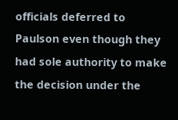officials deferred to Paulson even though they had sole authority to make the decision under the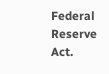Federal Reserve Act.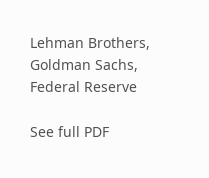Lehman Brothers, Goldman Sachs, Federal Reserve

See full PDF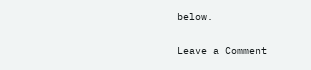below.

Leave a Comment